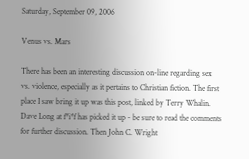Saturday, September 09, 2006

Venus vs. Mars

There has been an interesting discussion on-line regarding sex vs. violence, especially as it pertains to Christian fiction. The first place I saw bring it up was this post, linked by Terry Whalin. Dave Long at f*i*f has picked it up - be sure to read the comments for further discussion. Then John C. Wright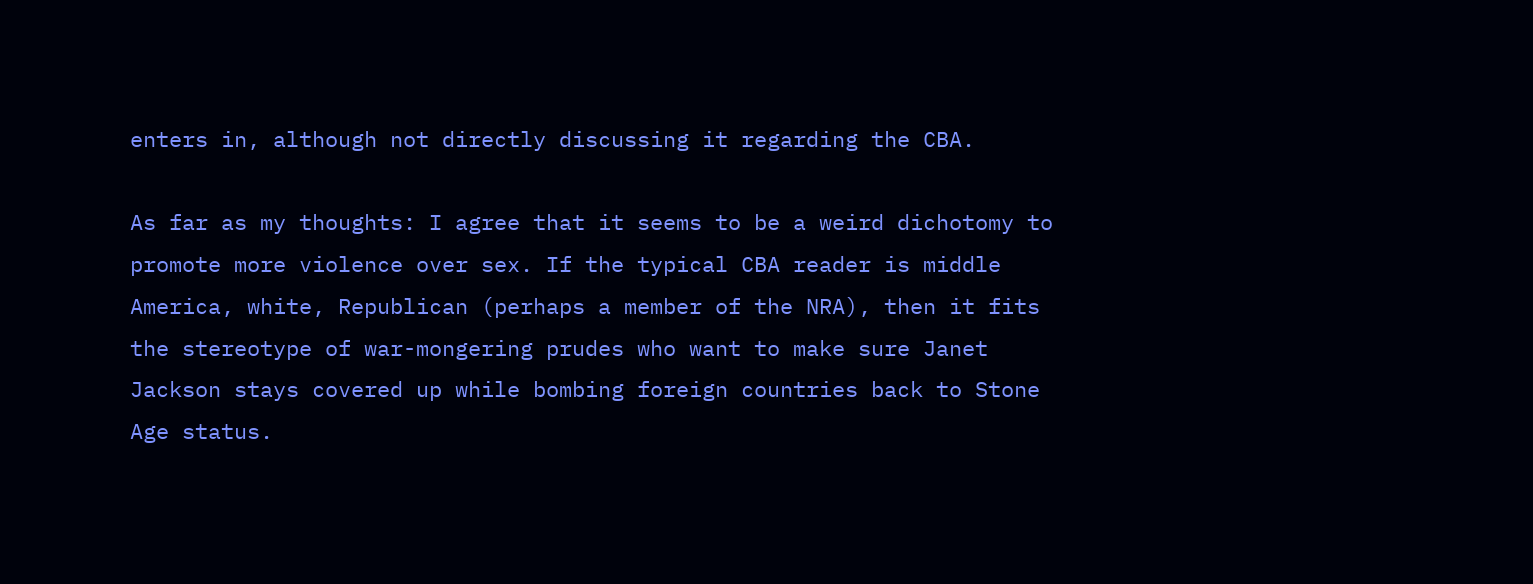enters in, although not directly discussing it regarding the CBA.

As far as my thoughts: I agree that it seems to be a weird dichotomy to promote more violence over sex. If the typical CBA reader is middle America, white, Republican (perhaps a member of the NRA), then it fits the stereotype of war-mongering prudes who want to make sure Janet Jackson stays covered up while bombing foreign countries back to Stone Age status.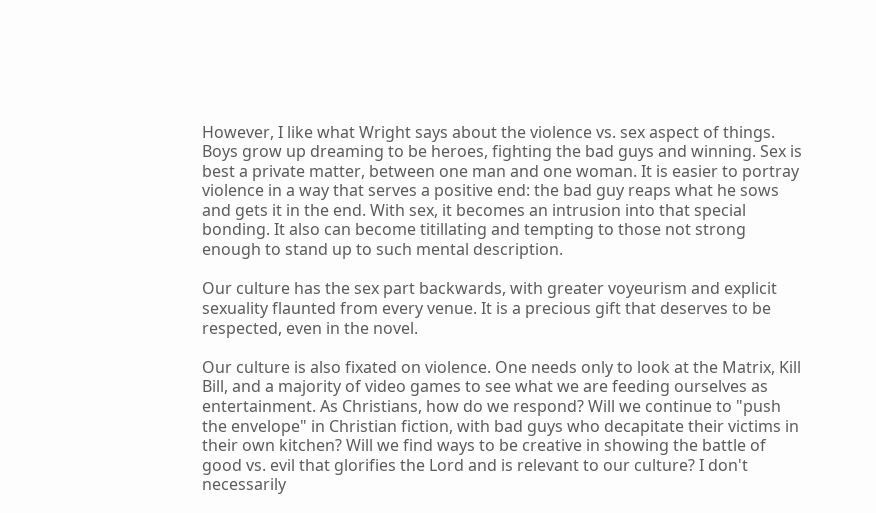However, I like what Wright says about the violence vs. sex aspect of things. Boys grow up dreaming to be heroes, fighting the bad guys and winning. Sex is best a private matter, between one man and one woman. It is easier to portray violence in a way that serves a positive end: the bad guy reaps what he sows and gets it in the end. With sex, it becomes an intrusion into that special bonding. It also can become titillating and tempting to those not strong enough to stand up to such mental description.

Our culture has the sex part backwards, with greater voyeurism and explicit sexuality flaunted from every venue. It is a precious gift that deserves to be respected, even in the novel.

Our culture is also fixated on violence. One needs only to look at the Matrix, Kill Bill, and a majority of video games to see what we are feeding ourselves as entertainment. As Christians, how do we respond? Will we continue to "push the envelope" in Christian fiction, with bad guys who decapitate their victims in their own kitchen? Will we find ways to be creative in showing the battle of good vs. evil that glorifies the Lord and is relevant to our culture? I don't necessarily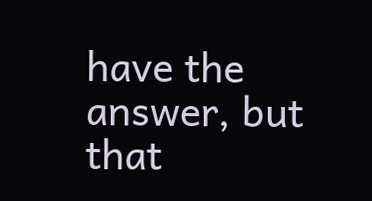have the answer, but that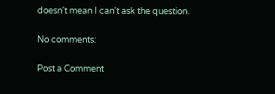doesn't mean I can't ask the question.

No comments:

Post a Comment